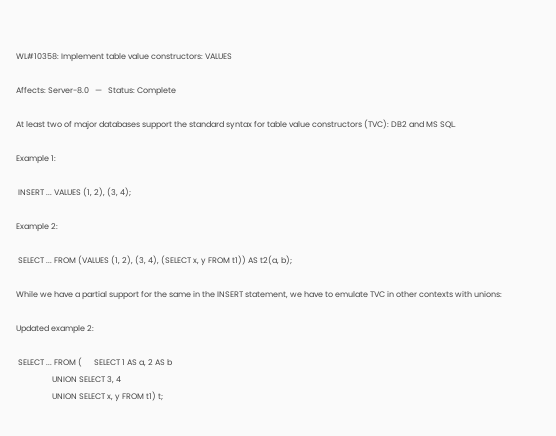WL#10358: Implement table value constructors: VALUES

Affects: Server-8.0   —   Status: Complete

At least two of major databases support the standard syntax for table value constructors (TVC): DB2 and MS SQL.

Example 1:

 INSERT ... VALUES (1, 2), (3, 4);

Example 2:

 SELECT ... FROM (VALUES (1, 2), (3, 4), (SELECT x, y FROM t1)) AS t2(a, b);

While we have a partial support for the same in the INSERT statement, we have to emulate TVC in other contexts with unions:

Updated example 2:

 SELECT ... FROM (      SELECT 1 AS a, 2 AS b
                  UNION SELECT 3, 4
                  UNION SELECT x, y FROM t1) t;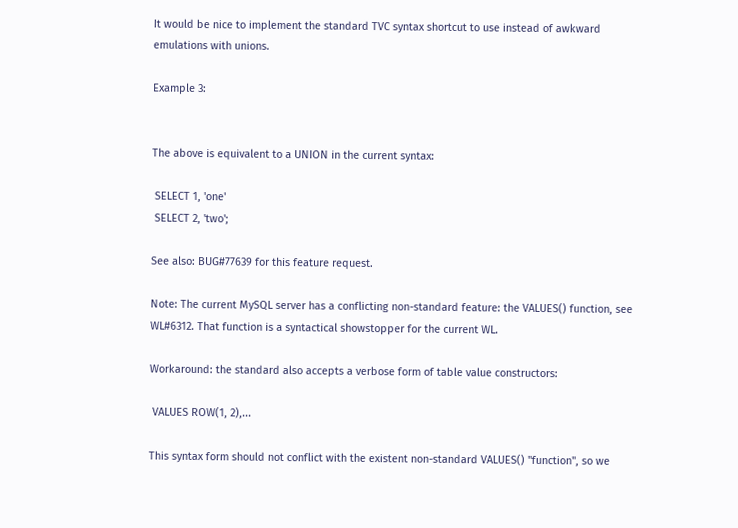It would be nice to implement the standard TVC syntax shortcut to use instead of awkward emulations with unions.

Example 3:


The above is equivalent to a UNION in the current syntax:

 SELECT 1, 'one'
 SELECT 2, 'two';

See also: BUG#77639 for this feature request.

Note: The current MySQL server has a conflicting non-standard feature: the VALUES() function, see WL#6312. That function is a syntactical showstopper for the current WL.

Workaround: the standard also accepts a verbose form of table value constructors:

 VALUES ROW(1, 2),...

This syntax form should not conflict with the existent non-standard VALUES() "function", so we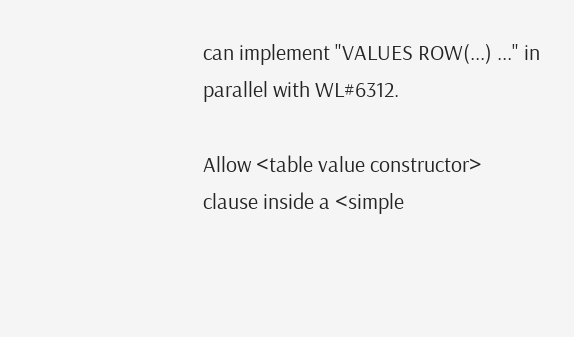can implement "VALUES ROW(...) ..." in parallel with WL#6312.

Allow <table value constructor> clause inside a <simple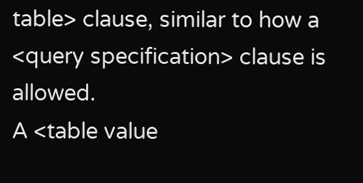table> clause, similar to how a <query specification> clause is allowed.
A <table value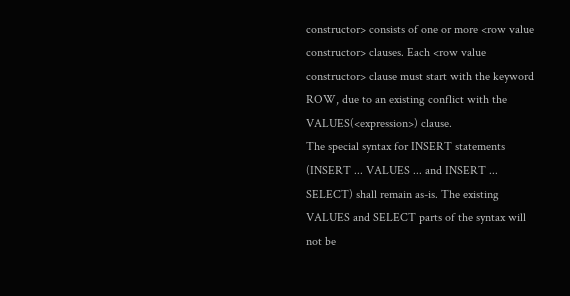constructor> consists of one or more <row value constructor> clauses. Each <row value constructor> clause must start with the keyword ROW, due to an existing conflict with the VALUES(<expression>) clause.
The special syntax for INSERT statements (INSERT ... VALUES ... and INSERT ... SELECT) shall remain as-is. The existing VALUES and SELECT parts of the syntax will not be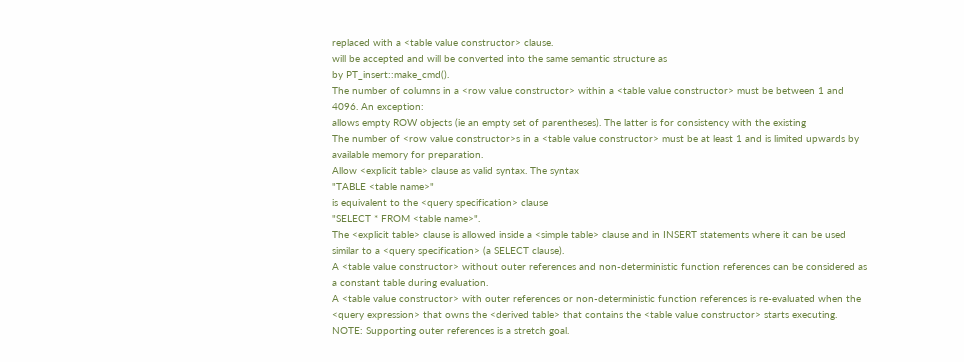replaced with a <table value constructor> clause.
will be accepted and will be converted into the same semantic structure as
by PT_insert::make_cmd().
The number of columns in a <row value constructor> within a <table value constructor> must be between 1 and 4096. An exception:
allows empty ROW objects (ie an empty set of parentheses). The latter is for consistency with the existing
The number of <row value constructor>s in a <table value constructor> must be at least 1 and is limited upwards by available memory for preparation.
Allow <explicit table> clause as valid syntax. The syntax
"TABLE <table name>"
is equivalent to the <query specification> clause
"SELECT * FROM <table name>".
The <explicit table> clause is allowed inside a <simple table> clause and in INSERT statements where it can be used similar to a <query specification> (a SELECT clause).
A <table value constructor> without outer references and non-deterministic function references can be considered as a constant table during evaluation.
A <table value constructor> with outer references or non-deterministic function references is re-evaluated when the <query expression> that owns the <derived table> that contains the <table value constructor> starts executing. NOTE: Supporting outer references is a stretch goal.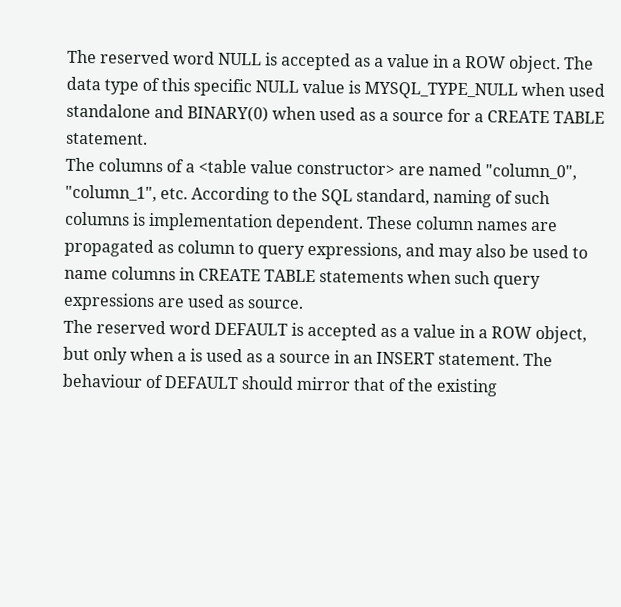The reserved word NULL is accepted as a value in a ROW object. The data type of this specific NULL value is MYSQL_TYPE_NULL when used standalone and BINARY(0) when used as a source for a CREATE TABLE statement.
The columns of a <table value constructor> are named "column_0", "column_1", etc. According to the SQL standard, naming of such columns is implementation dependent. These column names are propagated as column to query expressions, and may also be used to name columns in CREATE TABLE statements when such query expressions are used as source.
The reserved word DEFAULT is accepted as a value in a ROW object, but only when a is used as a source in an INSERT statement. The behaviour of DEFAULT should mirror that of the existing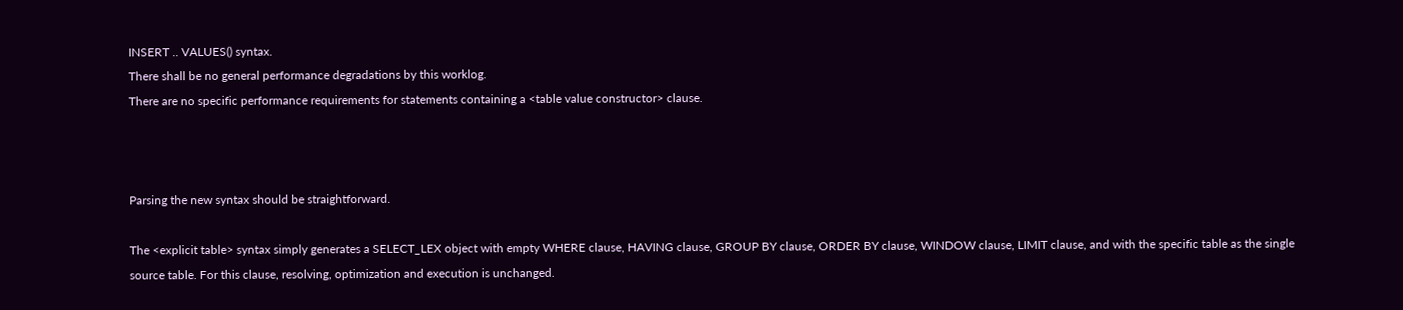INSERT .. VALUES() syntax.
There shall be no general performance degradations by this worklog.
There are no specific performance requirements for statements containing a <table value constructor> clause.



Parsing the new syntax should be straightforward.

The <explicit table> syntax simply generates a SELECT_LEX object with empty WHERE clause, HAVING clause, GROUP BY clause, ORDER BY clause, WINDOW clause, LIMIT clause, and with the specific table as the single source table. For this clause, resolving, optimization and execution is unchanged.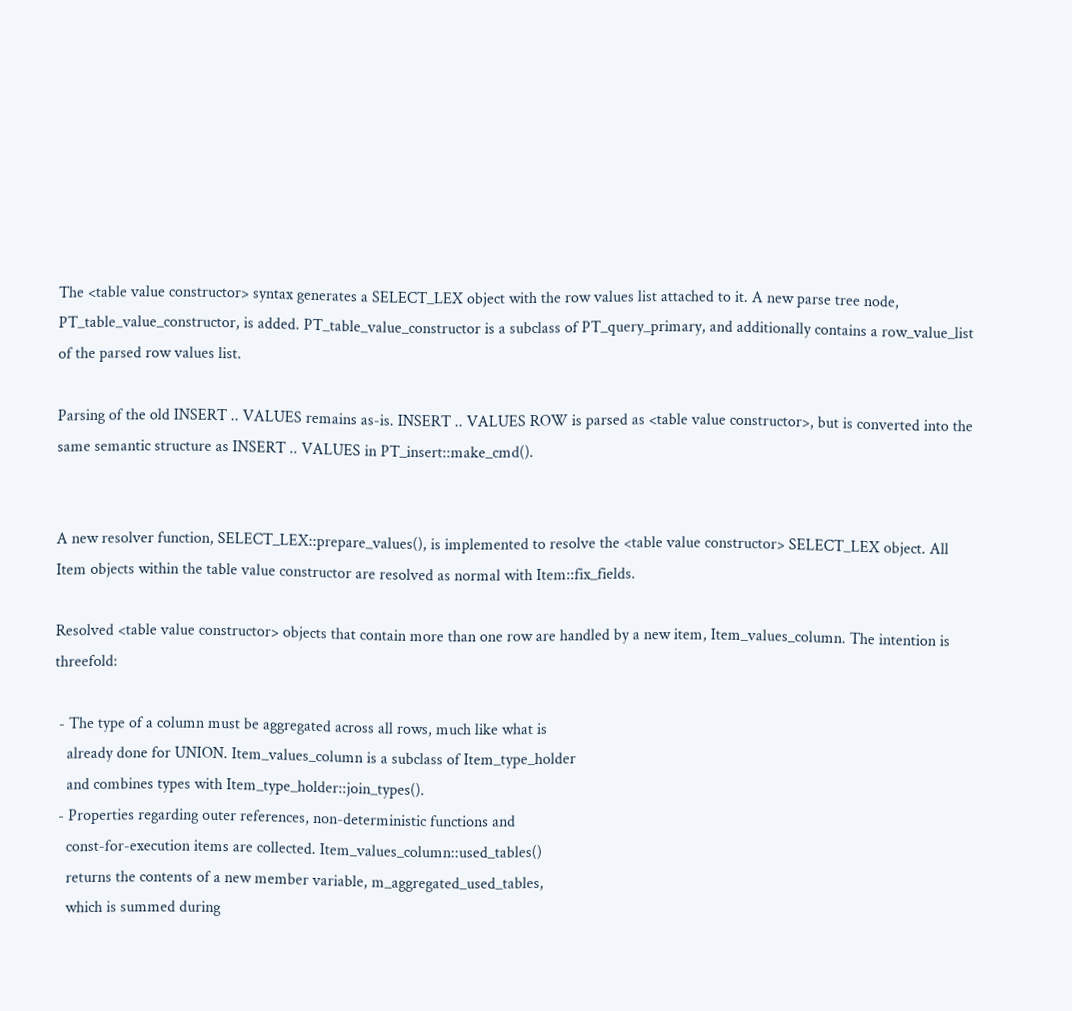The <table value constructor> syntax generates a SELECT_LEX object with the row values list attached to it. A new parse tree node, PT_table_value_constructor, is added. PT_table_value_constructor is a subclass of PT_query_primary, and additionally contains a row_value_list of the parsed row values list.

Parsing of the old INSERT .. VALUES remains as-is. INSERT .. VALUES ROW is parsed as <table value constructor>, but is converted into the same semantic structure as INSERT .. VALUES in PT_insert::make_cmd().


A new resolver function, SELECT_LEX::prepare_values(), is implemented to resolve the <table value constructor> SELECT_LEX object. All Item objects within the table value constructor are resolved as normal with Item::fix_fields.

Resolved <table value constructor> objects that contain more than one row are handled by a new item, Item_values_column. The intention is threefold:

 - The type of a column must be aggregated across all rows, much like what is
   already done for UNION. Item_values_column is a subclass of Item_type_holder
   and combines types with Item_type_holder::join_types().
 - Properties regarding outer references, non-deterministic functions and
   const-for-execution items are collected. Item_values_column::used_tables()
   returns the contents of a new member variable, m_aggregated_used_tables,
   which is summed during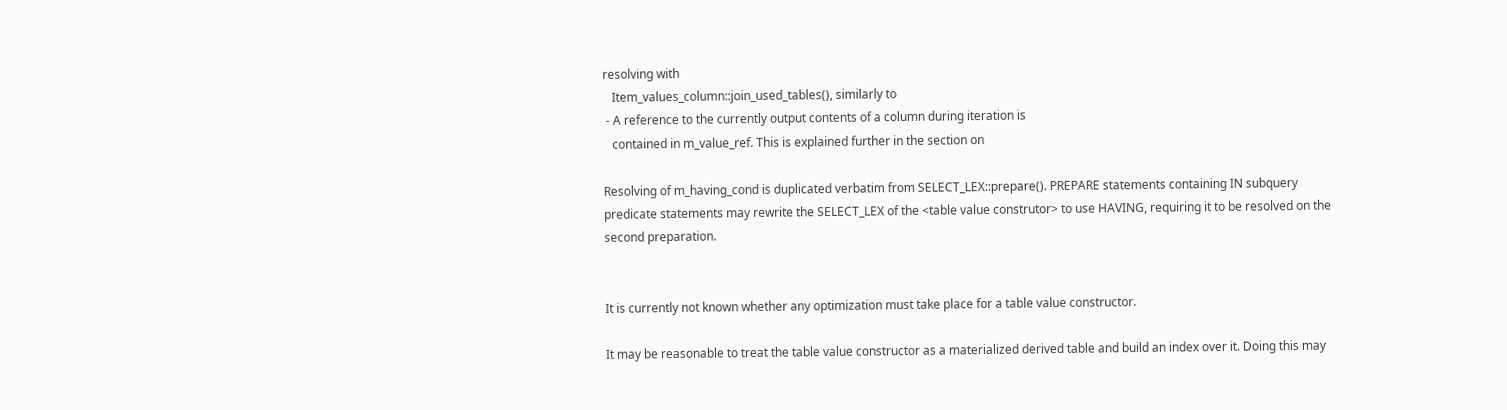resolving with
   Item_values_column::join_used_tables(), similarly to
 - A reference to the currently output contents of a column during iteration is
   contained in m_value_ref. This is explained further in the section on

Resolving of m_having_cond is duplicated verbatim from SELECT_LEX::prepare(). PREPARE statements containing IN subquery predicate statements may rewrite the SELECT_LEX of the <table value construtor> to use HAVING, requiring it to be resolved on the second preparation.


It is currently not known whether any optimization must take place for a table value constructor.

It may be reasonable to treat the table value constructor as a materialized derived table and build an index over it. Doing this may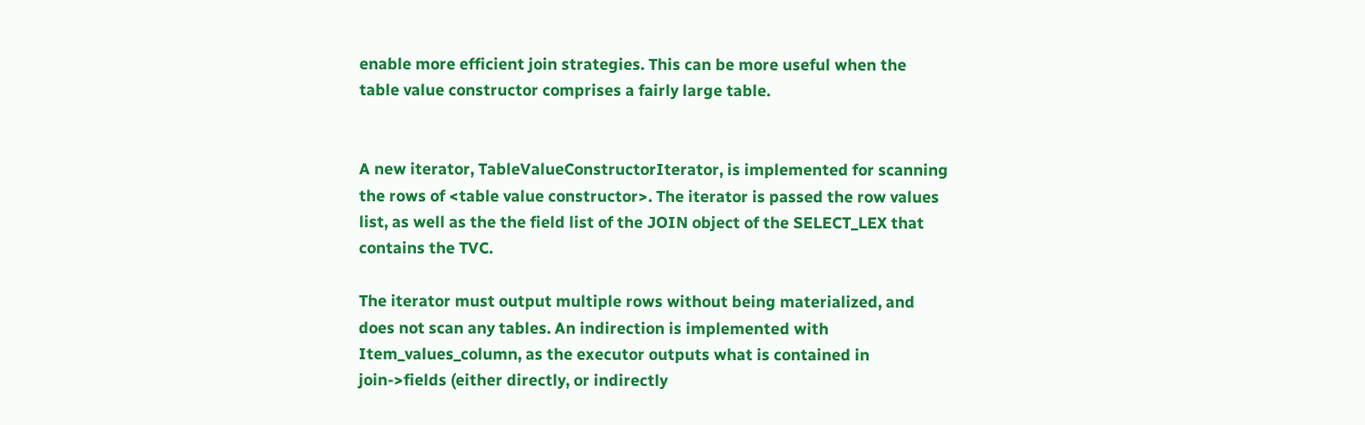enable more efficient join strategies. This can be more useful when the table value constructor comprises a fairly large table.


A new iterator, TableValueConstructorIterator, is implemented for scanning the rows of <table value constructor>. The iterator is passed the row values list, as well as the the field list of the JOIN object of the SELECT_LEX that contains the TVC.

The iterator must output multiple rows without being materialized, and does not scan any tables. An indirection is implemented with Item_values_column, as the executor outputs what is contained in join->fields (either directly, or indirectly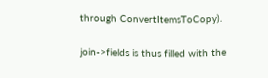through ConvertItemsToCopy).

join->fields is thus filled with the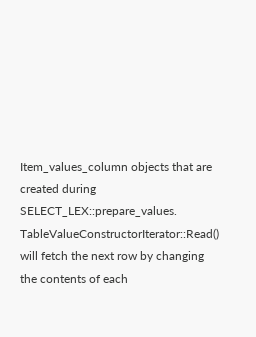Item_values_column objects that are created during SELECT_LEX::prepare_values. TableValueConstructorIterator::Read() will fetch the next row by changing the contents of each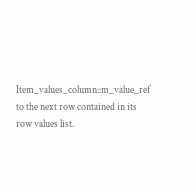Item_values_column::m_value_ref to the next row contained in its row values list.